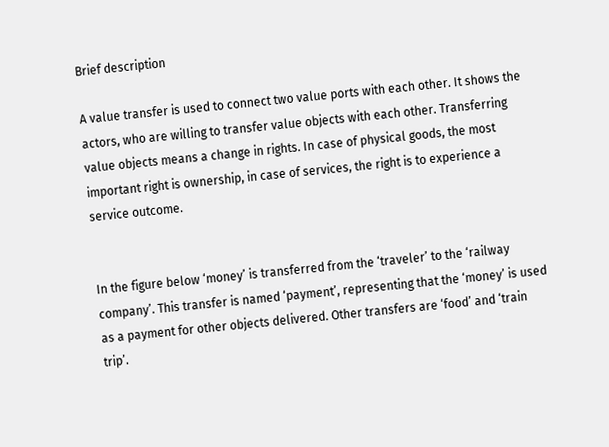Brief description

A value transfer is used to connect two value ports with each other. It shows the actors, who are willing to transfer value objects with each other. Transferring value objects means a change in rights. In case of physical goods, the most important right is ownership, in case of services, the right is to experience a service outcome.


In the figure below ‘money’ is transferred from the ‘traveler’ to the ‘railway company’. This transfer is named ‘payment’, representing that the ‘money’ is used as a payment for other objects delivered. Other transfers are ‘food’ and ‘train trip’.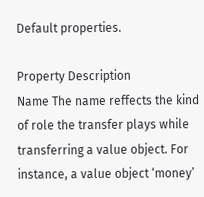Default properties.

Property Description
Name The name reffects the kind of role the transfer plays while transferring a value object. For instance, a value object ‘money’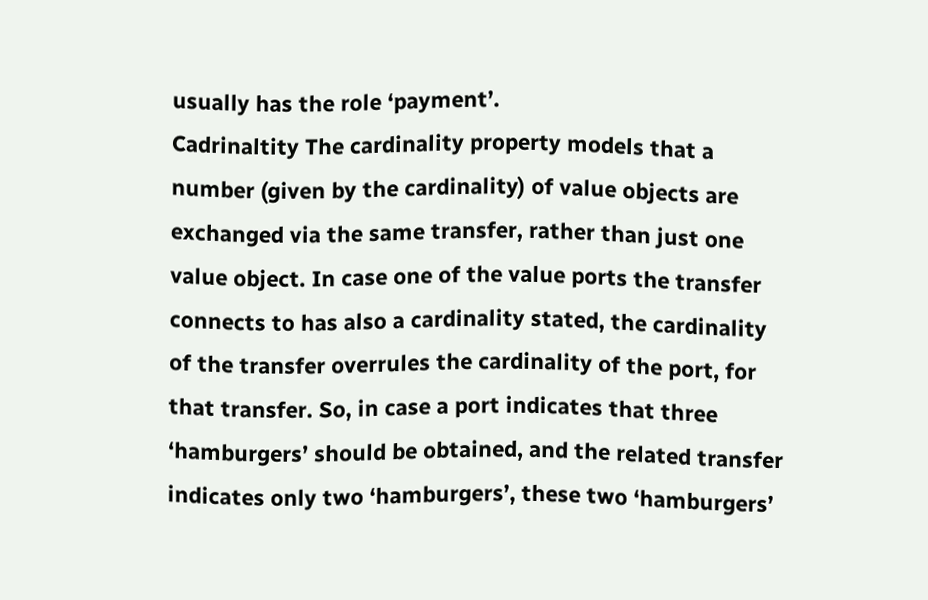usually has the role ‘payment’.
Cadrinaltity The cardinality property models that a number (given by the cardinality) of value objects are exchanged via the same transfer, rather than just one value object. In case one of the value ports the transfer connects to has also a cardinality stated, the cardinality of the transfer overrules the cardinality of the port, for that transfer. So, in case a port indicates that three ‘hamburgers’ should be obtained, and the related transfer indicates only two ‘hamburgers’, these two ‘hamburgers’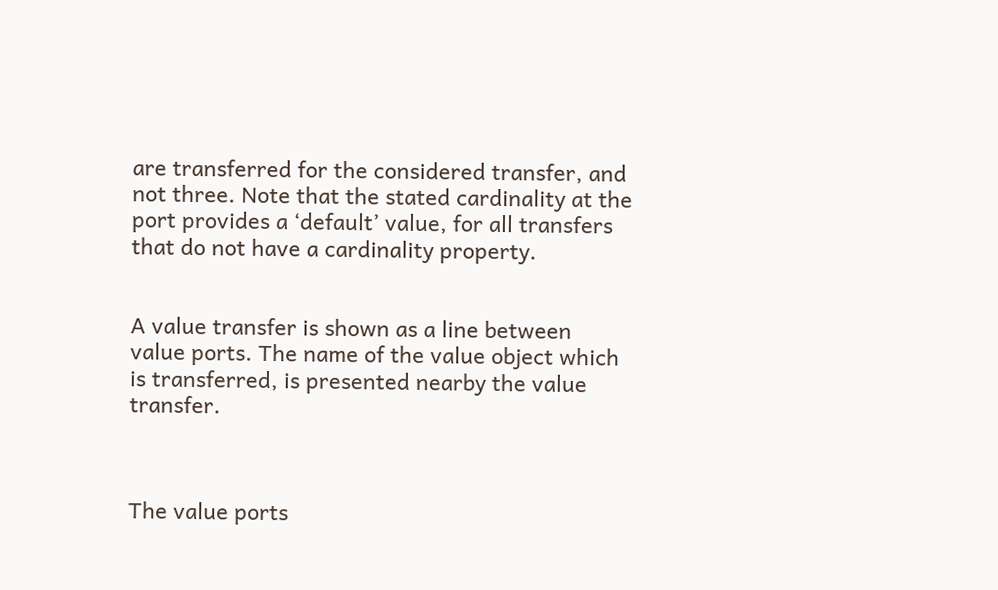are transferred for the considered transfer, and not three. Note that the stated cardinality at the port provides a ‘default’ value, for all transfers that do not have a cardinality property.


A value transfer is shown as a line between value ports. The name of the value object which is transferred, is presented nearby the value transfer.



The value ports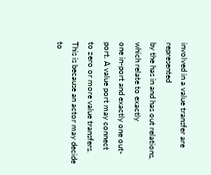involved in a value transfer are represented
by the has in and has out relations, which relate to exactly
one in-port and exactly one out-port. A value port may connect
to zero or more value transfers. This is because an actor may decide
to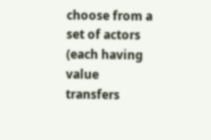choose from a set of actors (each having value transfers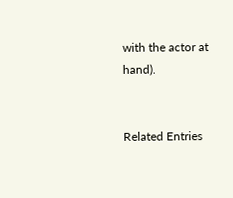with the actor at hand).


Related Entries